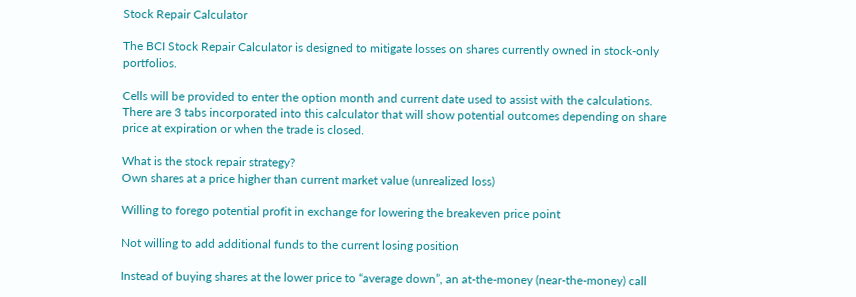Stock Repair Calculator

The BCI Stock Repair Calculator is designed to mitigate losses on shares currently owned in stock-only portfolios.

Cells will be provided to enter the option month and current date used to assist with the calculations. There are 3 tabs incorporated into this calculator that will show potential outcomes depending on share price at expiration or when the trade is closed.

What is the stock repair strategy?
Own shares at a price higher than current market value (unrealized loss)

Willing to forego potential profit in exchange for lowering the breakeven price point

Not willing to add additional funds to the current losing position

Instead of buying shares at the lower price to “average down”, an at-the-money (near-the-money) call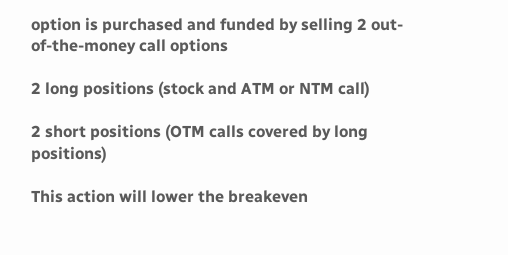option is purchased and funded by selling 2 out-of-the-money call options

2 long positions (stock and ATM or NTM call)

2 short positions (OTM calls covered by long positions)

This action will lower the breakeven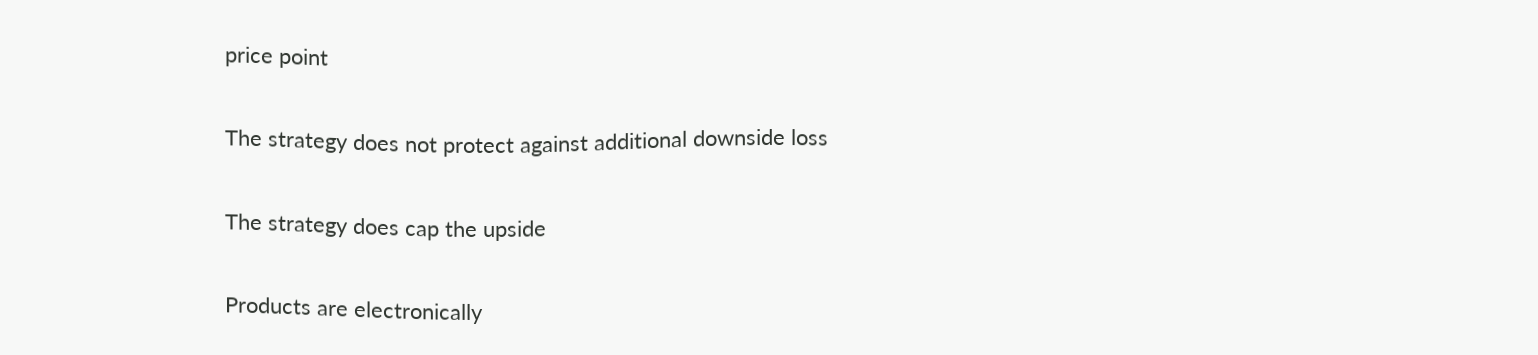price point

The strategy does not protect against additional downside loss

The strategy does cap the upside

Products are electronically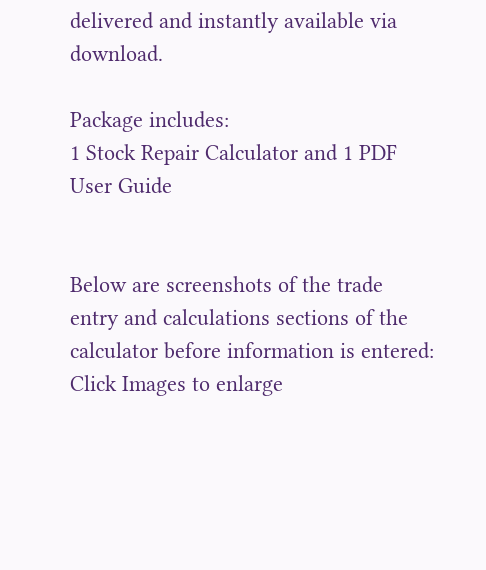delivered and instantly available via download.

Package includes:
1 Stock Repair Calculator and 1 PDF User Guide


Below are screenshots of the trade entry and calculations sections of the calculator before information is entered:
Click Images to enlarge